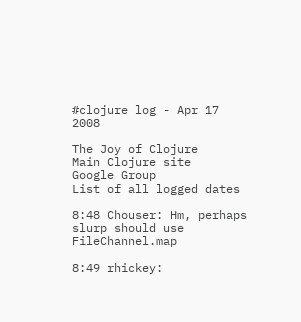#clojure log - Apr 17 2008

The Joy of Clojure
Main Clojure site
Google Group
List of all logged dates

8:48 Chouser: Hm, perhaps slurp should use FileChannel.map

8:49 rhickey: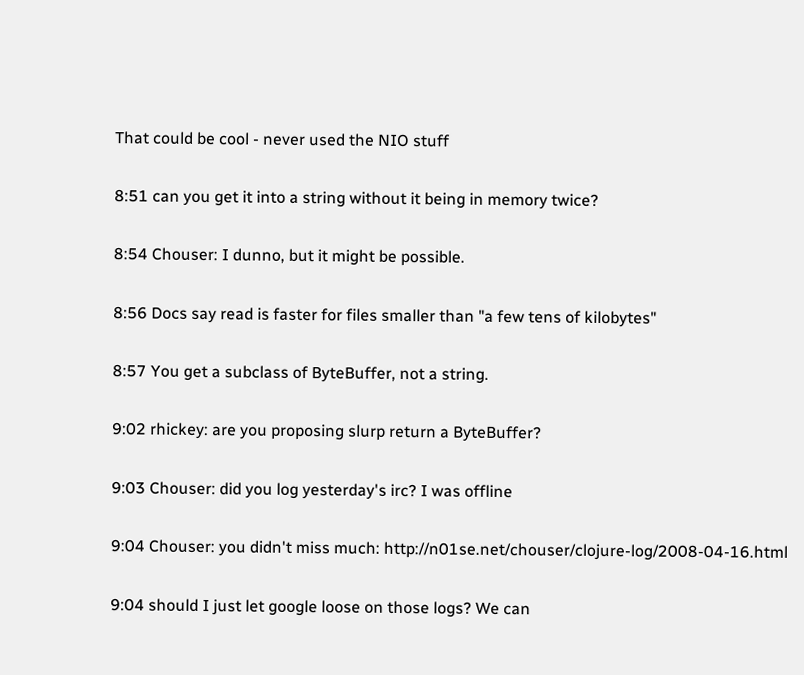That could be cool - never used the NIO stuff

8:51 can you get it into a string without it being in memory twice?

8:54 Chouser: I dunno, but it might be possible.

8:56 Docs say read is faster for files smaller than "a few tens of kilobytes"

8:57 You get a subclass of ByteBuffer, not a string.

9:02 rhickey: are you proposing slurp return a ByteBuffer?

9:03 Chouser: did you log yesterday's irc? I was offline

9:04 Chouser: you didn't miss much: http://n01se.net/chouser/clojure-log/2008-04-16.html

9:04 should I just let google loose on those logs? We can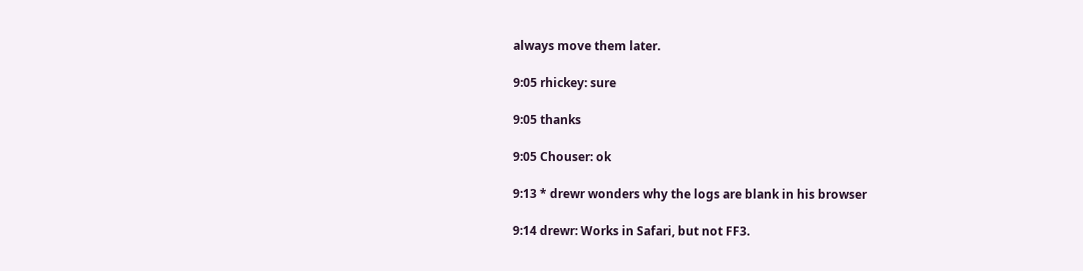always move them later.

9:05 rhickey: sure

9:05 thanks

9:05 Chouser: ok

9:13 * drewr wonders why the logs are blank in his browser

9:14 drewr: Works in Safari, but not FF3.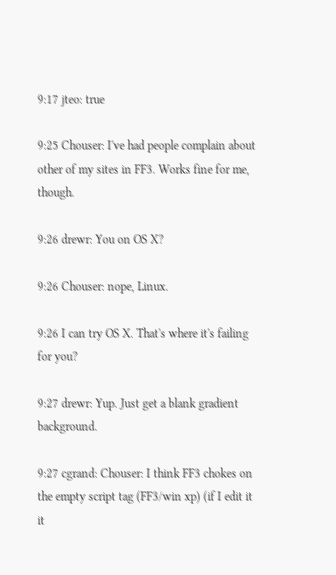9:17 jteo: true

9:25 Chouser: I've had people complain about other of my sites in FF3. Works fine for me, though.

9:26 drewr: You on OS X?

9:26 Chouser: nope, Linux.

9:26 I can try OS X. That's where it's failing for you?

9:27 drewr: Yup. Just get a blank gradient background.

9:27 cgrand: Chouser: I think FF3 chokes on the empty script tag (FF3/win xp) (if I edit it it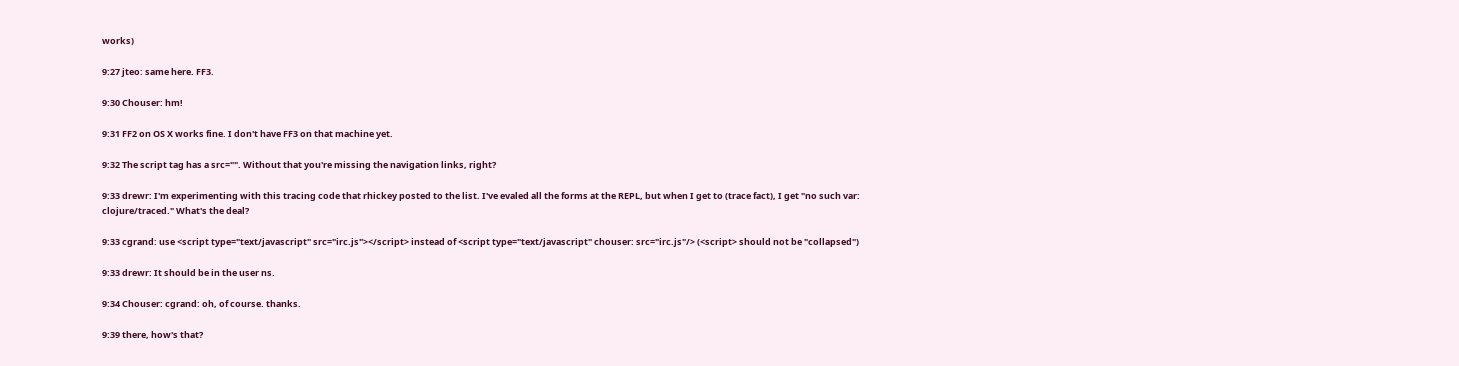works)

9:27 jteo: same here. FF3.

9:30 Chouser: hm!

9:31 FF2 on OS X works fine. I don't have FF3 on that machine yet.

9:32 The script tag has a src="". Without that you're missing the navigation links, right?

9:33 drewr: I'm experimenting with this tracing code that rhickey posted to the list. I've evaled all the forms at the REPL, but when I get to (trace fact), I get "no such var: clojure/traced." What's the deal?

9:33 cgrand: use <script type="text/javascript" src="irc.js"></script> instead of <script type="text/javascript" chouser: src="irc.js"/> (<script> should not be "collapsed")

9:33 drewr: It should be in the user ns.

9:34 Chouser: cgrand: oh, of course. thanks.

9:39 there, how's that?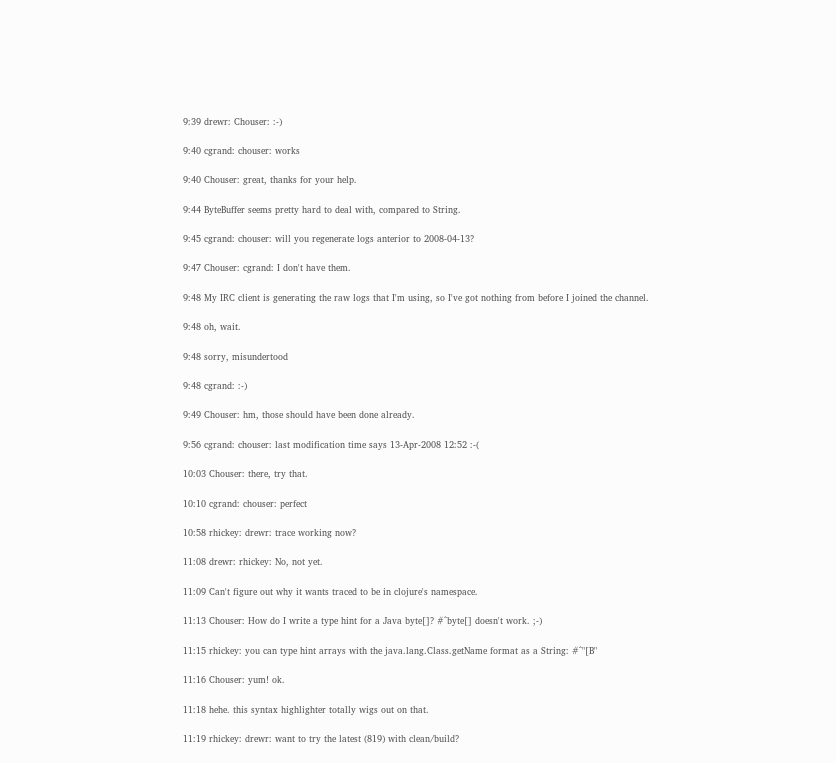9:39 drewr: Chouser: :-)

9:40 cgrand: chouser: works

9:40 Chouser: great, thanks for your help.

9:44 ByteBuffer seems pretty hard to deal with, compared to String.

9:45 cgrand: chouser: will you regenerate logs anterior to 2008-04-13?

9:47 Chouser: cgrand: I don't have them.

9:48 My IRC client is generating the raw logs that I'm using, so I've got nothing from before I joined the channel.

9:48 oh, wait.

9:48 sorry, misundertood

9:48 cgrand: :-)

9:49 Chouser: hm, those should have been done already.

9:56 cgrand: chouser: last modification time says 13-Apr-2008 12:52 :-(

10:03 Chouser: there, try that.

10:10 cgrand: chouser: perfect

10:58 rhickey: drewr: trace working now?

11:08 drewr: rhickey: No, not yet.

11:09 Can't figure out why it wants traced to be in clojure's namespace.

11:13 Chouser: How do I write a type hint for a Java byte[]? #^byte[] doesn't work. ;-)

11:15 rhickey: you can type hint arrays with the java.lang.Class.getName format as a String: #^"[B"

11:16 Chouser: yum! ok.

11:18 hehe. this syntax highlighter totally wigs out on that.

11:19 rhickey: drewr: want to try the latest (819) with clean/build?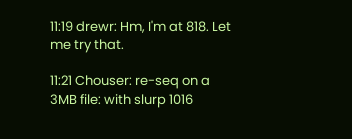11:19 drewr: Hm, I'm at 818. Let me try that.

11:21 Chouser: re-seq on a 3MB file: with slurp 1016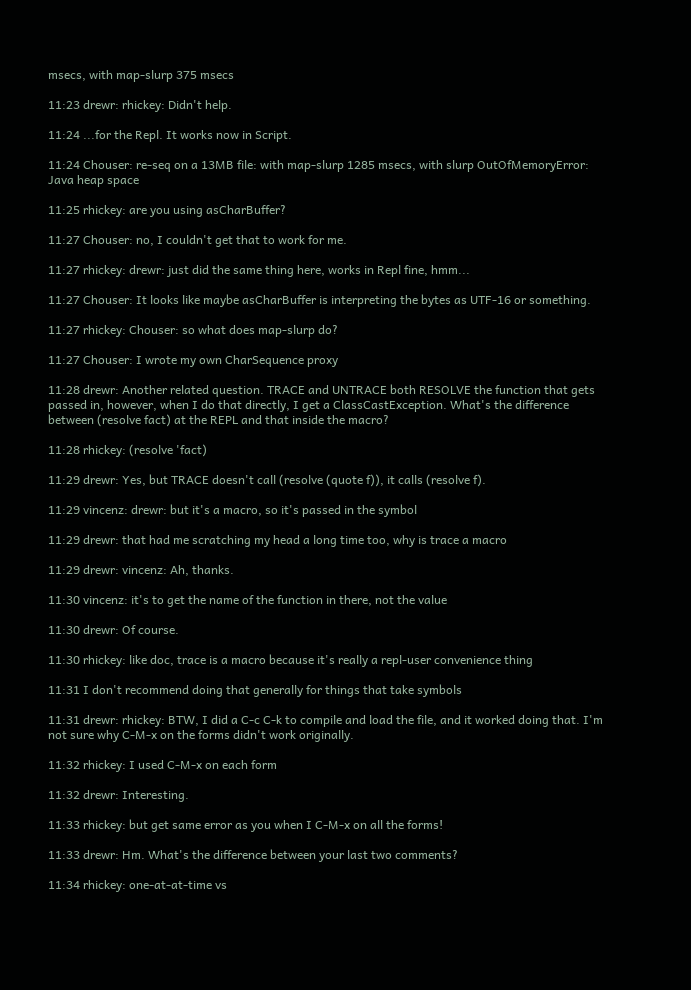msecs, with map-slurp 375 msecs

11:23 drewr: rhickey: Didn't help.

11:24 ...for the Repl. It works now in Script.

11:24 Chouser: re-seq on a 13MB file: with map-slurp 1285 msecs, with slurp OutOfMemoryError: Java heap space

11:25 rhickey: are you using asCharBuffer?

11:27 Chouser: no, I couldn't get that to work for me.

11:27 rhickey: drewr: just did the same thing here, works in Repl fine, hmm...

11:27 Chouser: It looks like maybe asCharBuffer is interpreting the bytes as UTF-16 or something.

11:27 rhickey: Chouser: so what does map-slurp do?

11:27 Chouser: I wrote my own CharSequence proxy

11:28 drewr: Another related question. TRACE and UNTRACE both RESOLVE the function that gets passed in, however, when I do that directly, I get a ClassCastException. What's the difference between (resolve fact) at the REPL and that inside the macro?

11:28 rhickey: (resolve 'fact)

11:29 drewr: Yes, but TRACE doesn't call (resolve (quote f)), it calls (resolve f).

11:29 vincenz: drewr: but it's a macro, so it's passed in the symbol

11:29 drewr: that had me scratching my head a long time too, why is trace a macro

11:29 drewr: vincenz: Ah, thanks.

11:30 vincenz: it's to get the name of the function in there, not the value

11:30 drewr: Of course.

11:30 rhickey: like doc, trace is a macro because it's really a repl-user convenience thing

11:31 I don't recommend doing that generally for things that take symbols

11:31 drewr: rhickey: BTW, I did a C-c C-k to compile and load the file, and it worked doing that. I'm not sure why C-M-x on the forms didn't work originally.

11:32 rhickey: I used C-M-x on each form

11:32 drewr: Interesting.

11:33 rhickey: but get same error as you when I C-M-x on all the forms!

11:33 drewr: Hm. What's the difference between your last two comments?

11:34 rhickey: one-at-at-time vs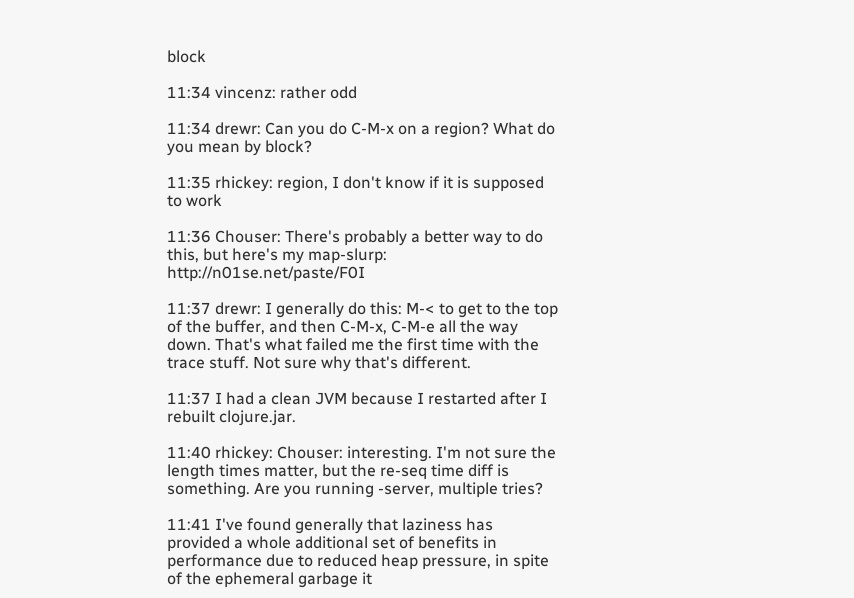block

11:34 vincenz: rather odd

11:34 drewr: Can you do C-M-x on a region? What do you mean by block?

11:35 rhickey: region, I don't know if it is supposed to work

11:36 Chouser: There's probably a better way to do this, but here's my map-slurp: http://n01se.net/paste/F0I

11:37 drewr: I generally do this: M-< to get to the top of the buffer, and then C-M-x, C-M-e all the way down. That's what failed me the first time with the trace stuff. Not sure why that's different.

11:37 I had a clean JVM because I restarted after I rebuilt clojure.jar.

11:40 rhickey: Chouser: interesting. I'm not sure the length times matter, but the re-seq time diff is something. Are you running -server, multiple tries?

11:41 I've found generally that laziness has provided a whole additional set of benefits in performance due to reduced heap pressure, in spite of the ephemeral garbage it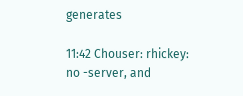generates

11:42 Chouser: rhickey: no -server, and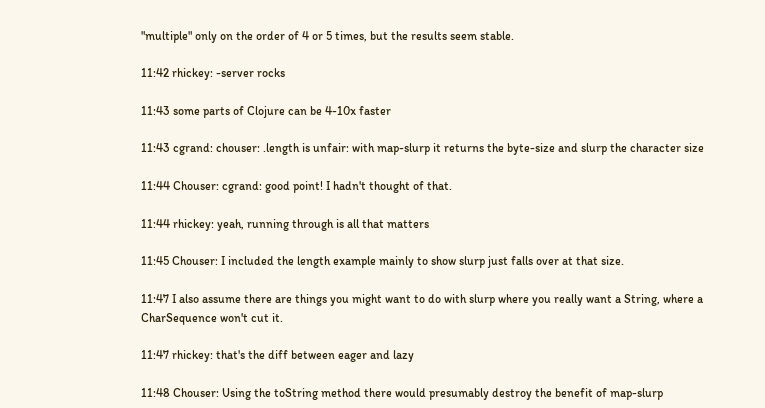"multiple" only on the order of 4 or 5 times, but the results seem stable.

11:42 rhickey: -server rocks

11:43 some parts of Clojure can be 4-10x faster

11:43 cgrand: chouser: .length is unfair: with map-slurp it returns the byte-size and slurp the character size

11:44 Chouser: cgrand: good point! I hadn't thought of that.

11:44 rhickey: yeah, running through is all that matters

11:45 Chouser: I included the length example mainly to show slurp just falls over at that size.

11:47 I also assume there are things you might want to do with slurp where you really want a String, where a CharSequence won't cut it.

11:47 rhickey: that's the diff between eager and lazy

11:48 Chouser: Using the toString method there would presumably destroy the benefit of map-slurp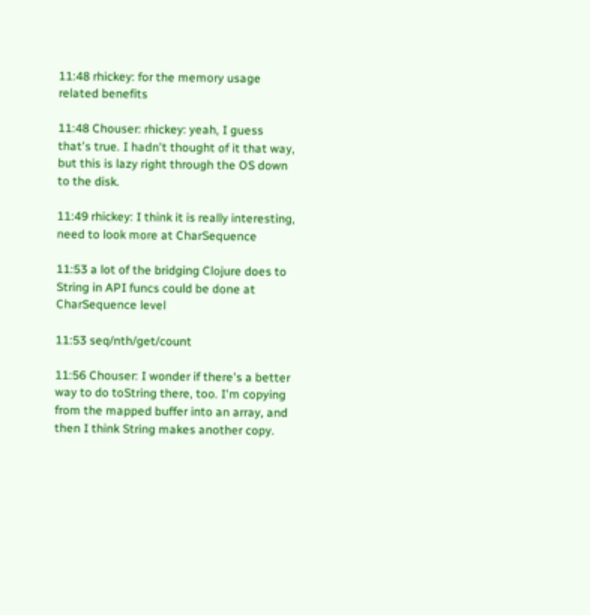11:48 rhickey: for the memory usage related benefits

11:48 Chouser: rhickey: yeah, I guess that's true. I hadn't thought of it that way, but this is lazy right through the OS down to the disk.

11:49 rhickey: I think it is really interesting, need to look more at CharSequence

11:53 a lot of the bridging Clojure does to String in API funcs could be done at CharSequence level

11:53 seq/nth/get/count

11:56 Chouser: I wonder if there's a better way to do toString there, too. I'm copying from the mapped buffer into an array, and then I think String makes another copy.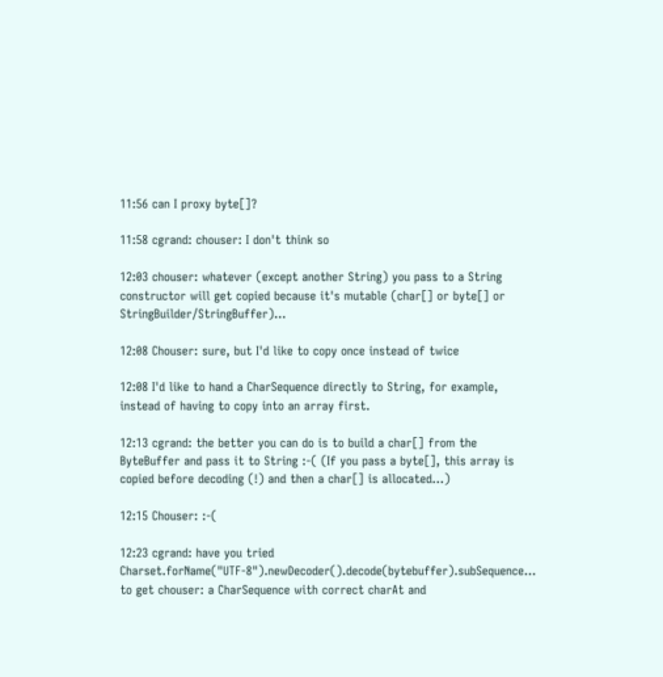11:56 can I proxy byte[]?

11:58 cgrand: chouser: I don't think so

12:03 chouser: whatever (except another String) you pass to a String constructor will get copied because it's mutable (char[] or byte[] or StringBuilder/StringBuffer)...

12:08 Chouser: sure, but I'd like to copy once instead of twice

12:08 I'd like to hand a CharSequence directly to String, for example, instead of having to copy into an array first.

12:13 cgrand: the better you can do is to build a char[] from the ByteBuffer and pass it to String :-( (If you pass a byte[], this array is copied before decoding (!) and then a char[] is allocated...)

12:15 Chouser: :-(

12:23 cgrand: have you tried Charset.forName("UTF-8").newDecoder().decode(bytebuffer).subSequence... to get chouser: a CharSequence with correct charAt and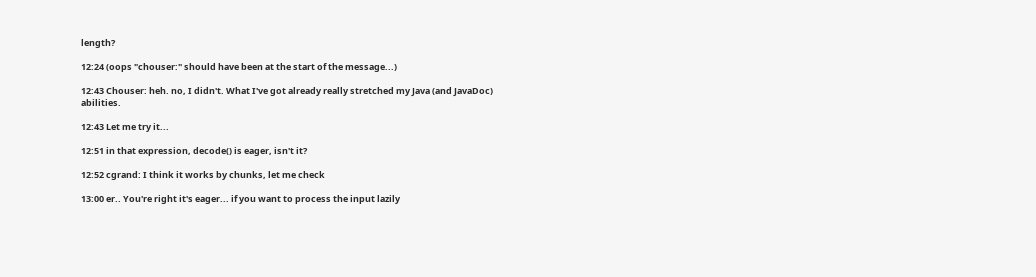length?

12:24 (oops "chouser:" should have been at the start of the message...)

12:43 Chouser: heh. no, I didn't. What I've got already really stretched my Java (and JavaDoc) abilities.

12:43 Let me try it...

12:51 in that expression, decode() is eager, isn't it?

12:52 cgrand: I think it works by chunks, let me check

13:00 er.. You're right it's eager... if you want to process the input lazily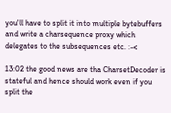you'll have to split it into multiple bytebuffers and write a charsequence proxy which delegates to the subsequences etc. :-<

13:02 the good news are tha CharsetDecoder is stateful and hence should work even if you split the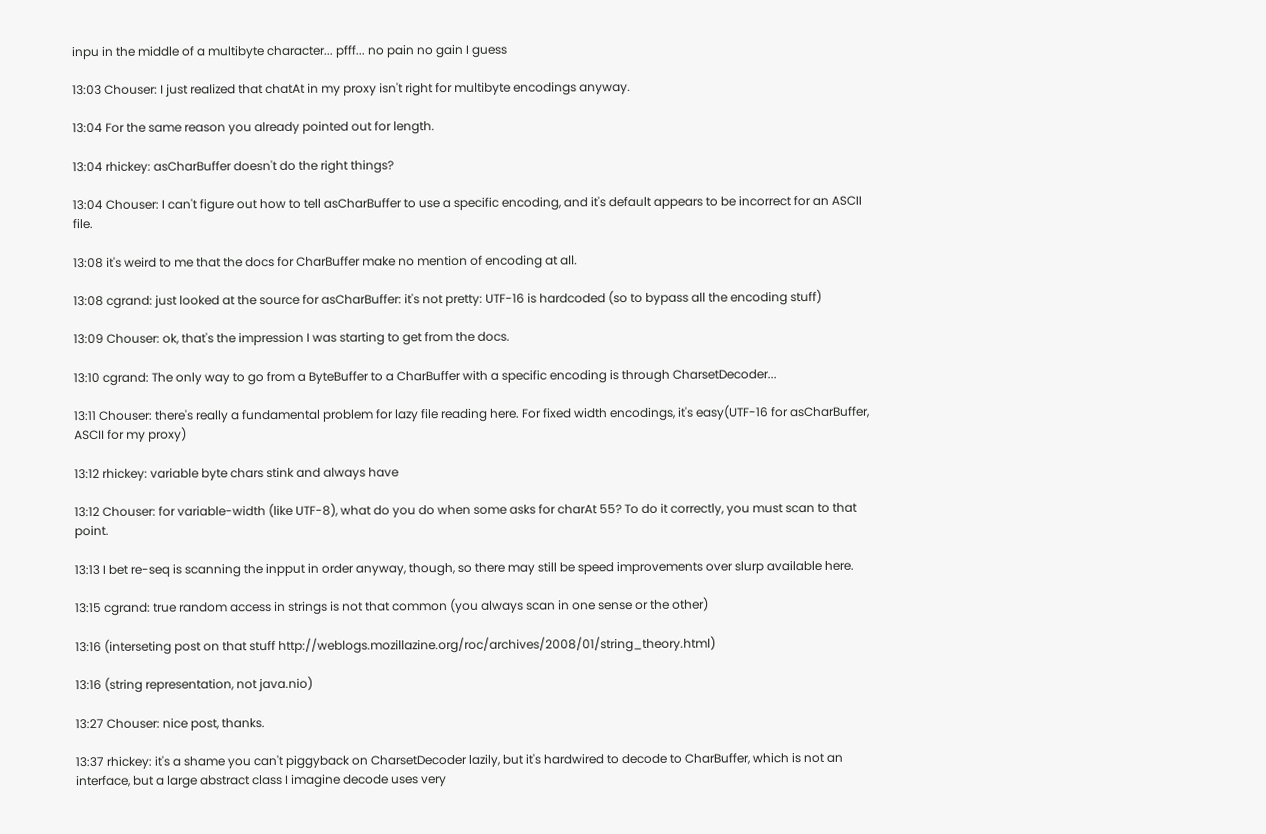inpu in the middle of a multibyte character... pfff... no pain no gain I guess

13:03 Chouser: I just realized that chatAt in my proxy isn't right for multibyte encodings anyway.

13:04 For the same reason you already pointed out for length.

13:04 rhickey: asCharBuffer doesn't do the right things?

13:04 Chouser: I can't figure out how to tell asCharBuffer to use a specific encoding, and it's default appears to be incorrect for an ASCII file.

13:08 it's weird to me that the docs for CharBuffer make no mention of encoding at all.

13:08 cgrand: just looked at the source for asCharBuffer: it's not pretty: UTF-16 is hardcoded (so to bypass all the encoding stuff)

13:09 Chouser: ok, that's the impression I was starting to get from the docs.

13:10 cgrand: The only way to go from a ByteBuffer to a CharBuffer with a specific encoding is through CharsetDecoder...

13:11 Chouser: there's really a fundamental problem for lazy file reading here. For fixed width encodings, it's easy(UTF-16 for asCharBuffer, ASCII for my proxy)

13:12 rhickey: variable byte chars stink and always have

13:12 Chouser: for variable-width (like UTF-8), what do you do when some asks for charAt 55? To do it correctly, you must scan to that point.

13:13 I bet re-seq is scanning the inpput in order anyway, though, so there may still be speed improvements over slurp available here.

13:15 cgrand: true random access in strings is not that common (you always scan in one sense or the other)

13:16 (interseting post on that stuff http://weblogs.mozillazine.org/roc/archives/2008/01/string_theory.html)

13:16 (string representation, not java.nio)

13:27 Chouser: nice post, thanks.

13:37 rhickey: it's a shame you can't piggyback on CharsetDecoder lazily, but it's hardwired to decode to CharBuffer, which is not an interface, but a large abstract class I imagine decode uses very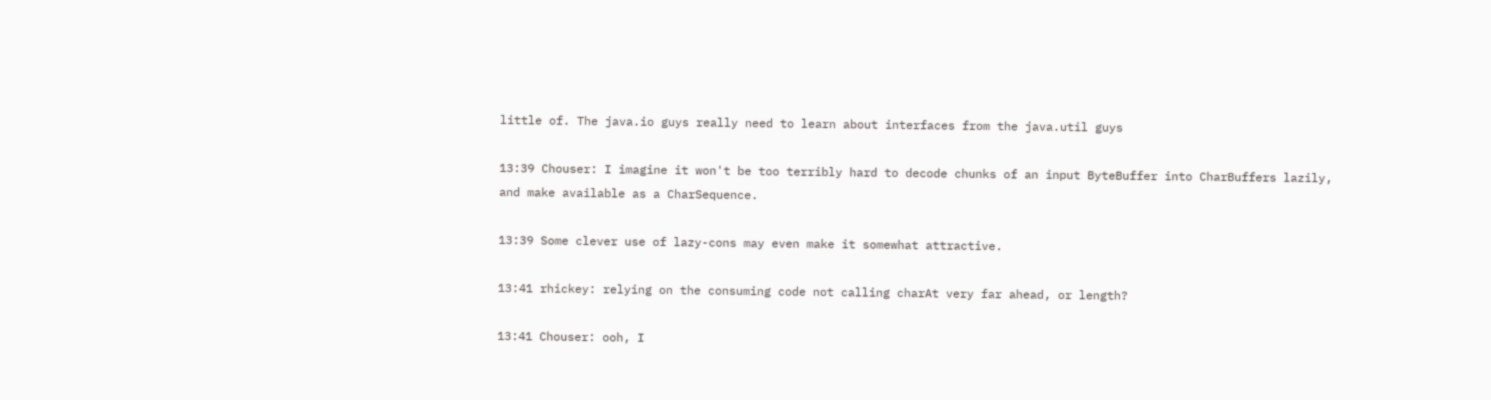little of. The java.io guys really need to learn about interfaces from the java.util guys

13:39 Chouser: I imagine it won't be too terribly hard to decode chunks of an input ByteBuffer into CharBuffers lazily, and make available as a CharSequence.

13:39 Some clever use of lazy-cons may even make it somewhat attractive.

13:41 rhickey: relying on the consuming code not calling charAt very far ahead, or length?

13:41 Chouser: ooh, I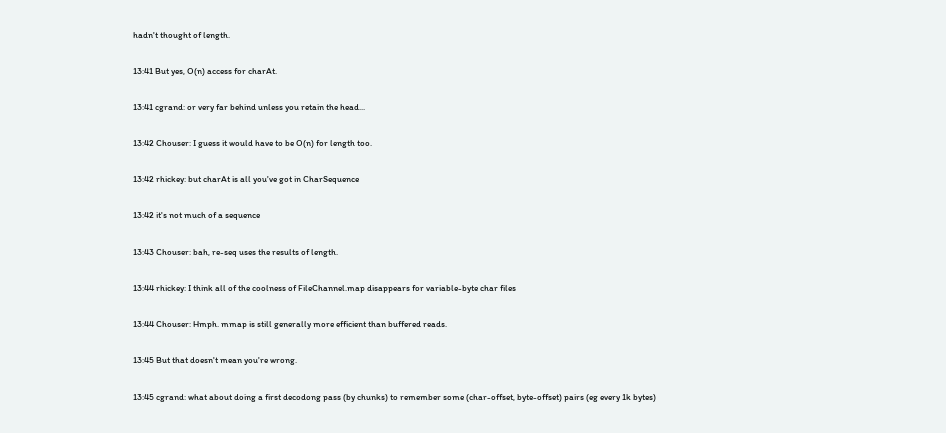hadn't thought of length.

13:41 But yes, O(n) access for charAt.

13:41 cgrand: or very far behind unless you retain the head...

13:42 Chouser: I guess it would have to be O(n) for length too.

13:42 rhickey: but charAt is all you've got in CharSequence

13:42 it's not much of a sequence

13:43 Chouser: bah, re-seq uses the results of length.

13:44 rhickey: I think all of the coolness of FileChannel.map disappears for variable-byte char files

13:44 Chouser: Hmph. mmap is still generally more efficient than buffered reads.

13:45 But that doesn't mean you're wrong.

13:45 cgrand: what about doing a first decodong pass (by chunks) to remember some (char-offset, byte-offset) pairs (eg every 1k bytes)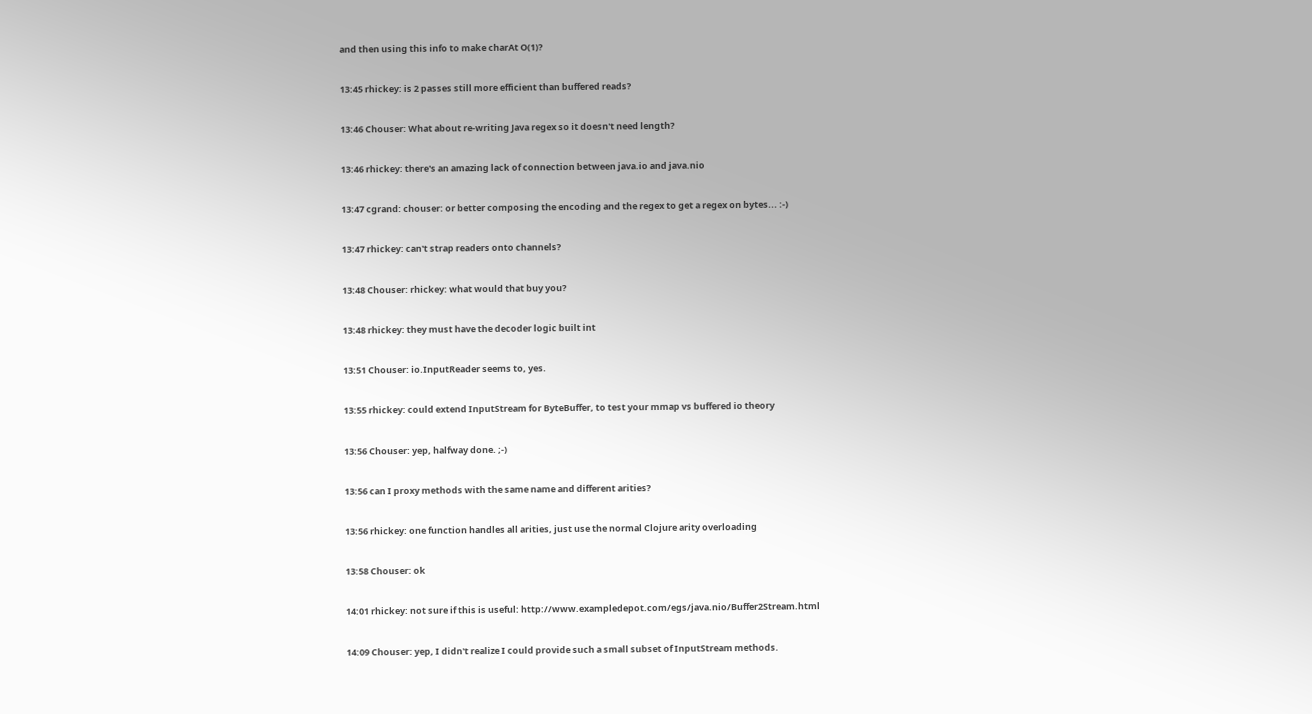and then using this info to make charAt O(1)?

13:45 rhickey: is 2 passes still more efficient than buffered reads?

13:46 Chouser: What about re-writing Java regex so it doesn't need length?

13:46 rhickey: there's an amazing lack of connection between java.io and java.nio

13:47 cgrand: chouser: or better composing the encoding and the regex to get a regex on bytes... :-)

13:47 rhickey: can't strap readers onto channels?

13:48 Chouser: rhickey: what would that buy you?

13:48 rhickey: they must have the decoder logic built int

13:51 Chouser: io.InputReader seems to, yes.

13:55 rhickey: could extend InputStream for ByteBuffer, to test your mmap vs buffered io theory

13:56 Chouser: yep, halfway done. ;-)

13:56 can I proxy methods with the same name and different arities?

13:56 rhickey: one function handles all arities, just use the normal Clojure arity overloading

13:58 Chouser: ok

14:01 rhickey: not sure if this is useful: http://www.exampledepot.com/egs/java.nio/Buffer2Stream.html

14:09 Chouser: yep, I didn't realize I could provide such a small subset of InputStream methods.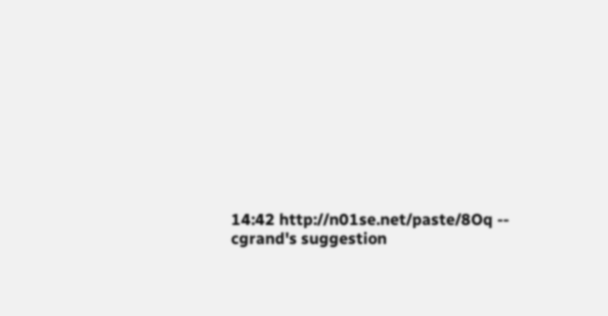14:42 http://n01se.net/paste/8Oq -- cgrand's suggestion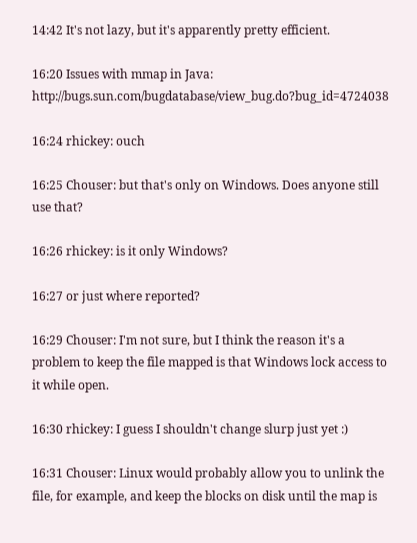14:42 It's not lazy, but it's apparently pretty efficient.

16:20 Issues with mmap in Java: http://bugs.sun.com/bugdatabase/view_bug.do?bug_id=4724038

16:24 rhickey: ouch

16:25 Chouser: but that's only on Windows. Does anyone still use that?

16:26 rhickey: is it only Windows?

16:27 or just where reported?

16:29 Chouser: I'm not sure, but I think the reason it's a problem to keep the file mapped is that Windows lock access to it while open.

16:30 rhickey: I guess I shouldn't change slurp just yet :)

16:31 Chouser: Linux would probably allow you to unlink the file, for example, and keep the blocks on disk until the map is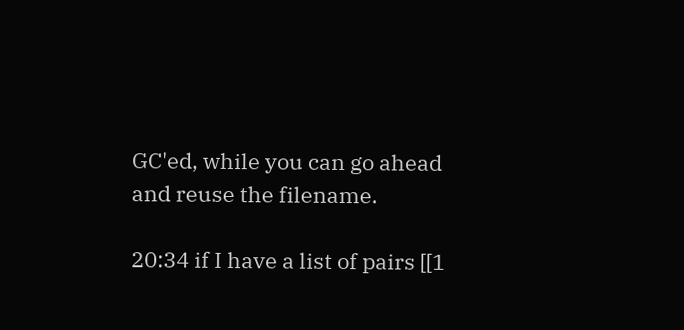GC'ed, while you can go ahead and reuse the filename.

20:34 if I have a list of pairs [[1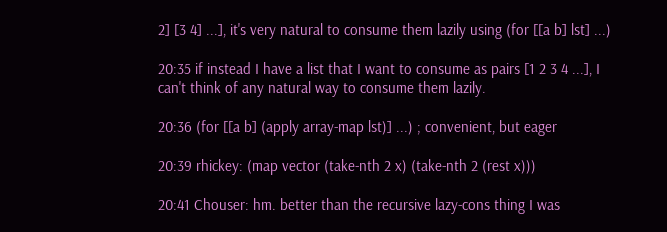2] [3 4] ...], it's very natural to consume them lazily using (for [[a b] lst] ...)

20:35 if instead I have a list that I want to consume as pairs [1 2 3 4 ...], I can't think of any natural way to consume them lazily.

20:36 (for [[a b] (apply array-map lst)] ...) ; convenient, but eager

20:39 rhickey: (map vector (take-nth 2 x) (take-nth 2 (rest x)))

20:41 Chouser: hm. better than the recursive lazy-cons thing I was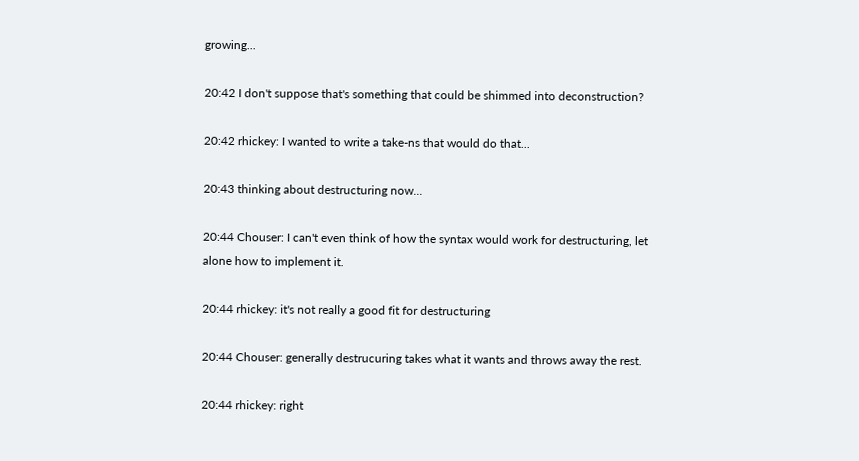growing...

20:42 I don't suppose that's something that could be shimmed into deconstruction?

20:42 rhickey: I wanted to write a take-ns that would do that...

20:43 thinking about destructuring now...

20:44 Chouser: I can't even think of how the syntax would work for destructuring, let alone how to implement it.

20:44 rhickey: it's not really a good fit for destructuring

20:44 Chouser: generally destrucuring takes what it wants and throws away the rest.

20:44 rhickey: right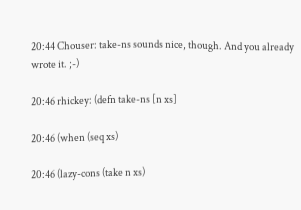20:44 Chouser: take-ns sounds nice, though. And you already wrote it. ;-)

20:46 rhickey: (defn take-ns [n xs]

20:46 (when (seq xs)

20:46 (lazy-cons (take n xs)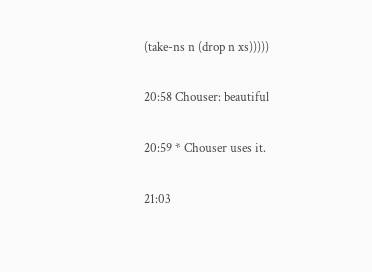(take-ns n (drop n xs)))))

20:58 Chouser: beautiful

20:59 * Chouser uses it.

21:03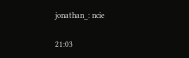jonathan_: ncie

21:03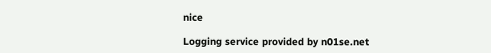nice

Logging service provided by n01se.net